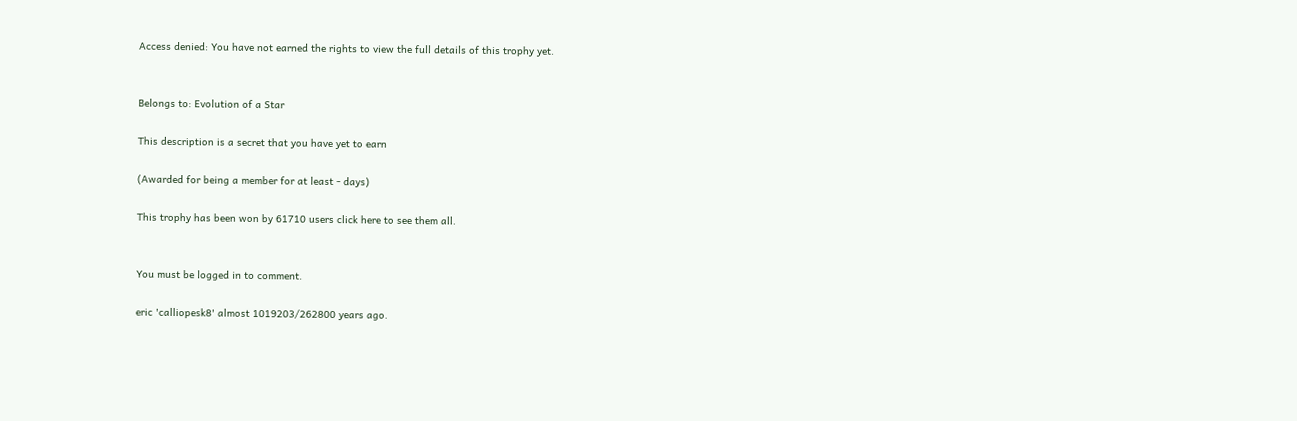Access denied: You have not earned the rights to view the full details of this trophy yet.


Belongs to: Evolution of a Star

This description is a secret that you have yet to earn

(Awarded for being a member for at least - days)

This trophy has been won by 61710 users click here to see them all.


You must be logged in to comment.

eric 'calliopesk8' almost 1019203/262800 years ago.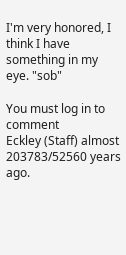I'm very honored, I think I have something in my eye. "sob"

You must log in to comment
Eckley (Staff) almost 203783/52560 years ago.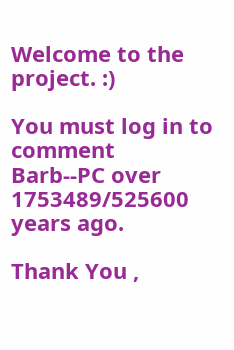Welcome to the project. :)

You must log in to comment
Barb--PC over 1753489/525600 years ago.

Thank You ,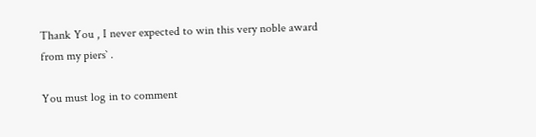Thank You , I never expected to win this very noble award from my piers` .

You must log in to comment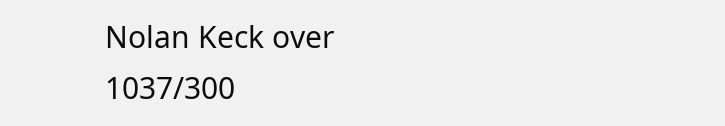Nolan Keck over 1037/300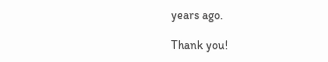years ago.

Thank you!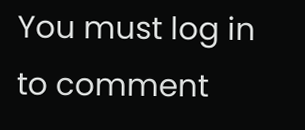You must log in to comment